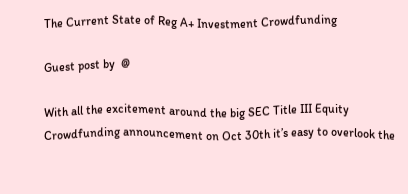The Current State of Reg A+ Investment Crowdfunding

Guest post by  @

With all the excitement around the big SEC Title III Equity Crowdfunding announcement on Oct 30th it’s easy to overlook the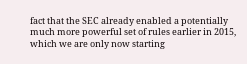fact that the SEC already enabled a potentially much more powerful set of rules earlier in 2015, which we are only now starting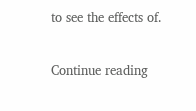to see the effects of.

Continue reading